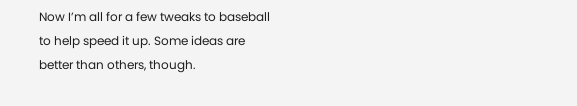Now I’m all for a few tweaks to baseball to help speed it up. Some ideas are better than others, though.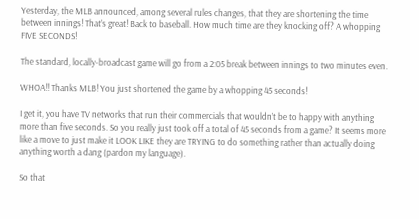Yesterday, the MLB announced, among several rules changes, that they are shortening the time between innings! That’s great! Back to baseball. How much time are they knocking off? A whopping FIVE SECONDS!

The standard, locally-broadcast game will go from a 2:05 break between innings to two minutes even.

WHOA!! Thanks MLB! You just shortened the game by a whopping 45 seconds!

I get it, you have TV networks that run their commercials that wouldn’t be to happy with anything more than five seconds. So you really just took off a total of 45 seconds from a game? It seems more like a move to just make it LOOK LIKE they are TRYING to do something rather than actually doing anything worth a dang (pardon my language).

So that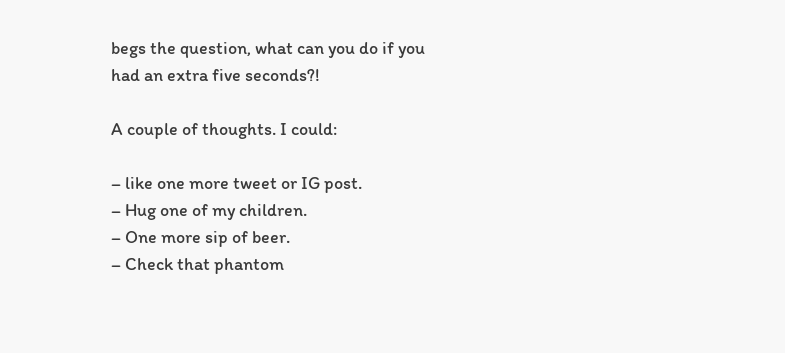begs the question, what can you do if you had an extra five seconds?!

A couple of thoughts. I could:

– like one more tweet or IG post.
– Hug one of my children.
– One more sip of beer.
– Check that phantom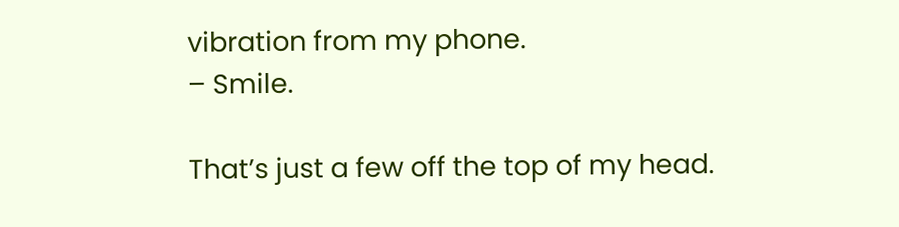vibration from my phone.
– Smile.

That’s just a few off the top of my head.